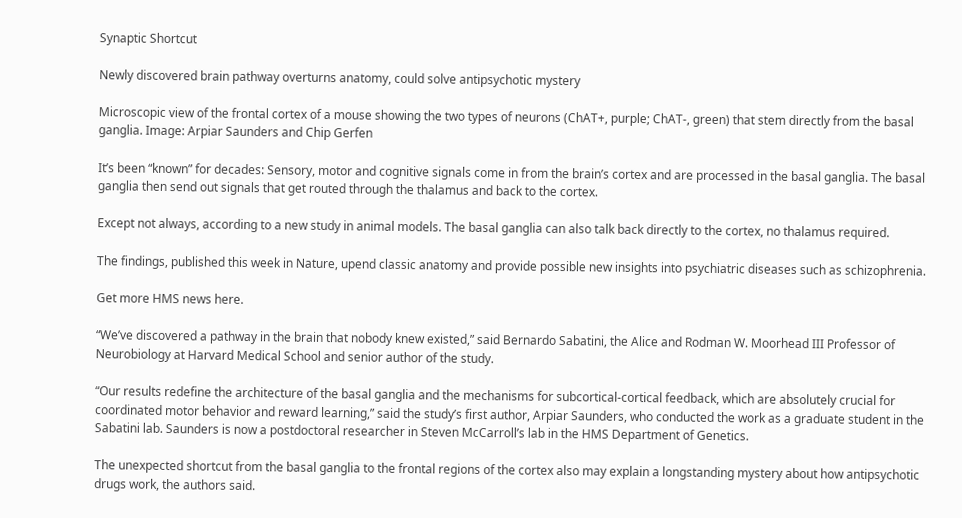Synaptic Shortcut

Newly discovered brain pathway overturns anatomy, could solve antipsychotic mystery

Microscopic view of the frontal cortex of a mouse showing the two types of neurons (ChAT+, purple; ChAT-, green) that stem directly from the basal ganglia. Image: Arpiar Saunders and Chip Gerfen

It’s been “known” for decades: Sensory, motor and cognitive signals come in from the brain’s cortex and are processed in the basal ganglia. The basal ganglia then send out signals that get routed through the thalamus and back to the cortex.

Except not always, according to a new study in animal models. The basal ganglia can also talk back directly to the cortex, no thalamus required.

The findings, published this week in Nature, upend classic anatomy and provide possible new insights into psychiatric diseases such as schizophrenia.

Get more HMS news here.

“We’ve discovered a pathway in the brain that nobody knew existed,” said Bernardo Sabatini, the Alice and Rodman W. Moorhead III Professor of Neurobiology at Harvard Medical School and senior author of the study.

“Our results redefine the architecture of the basal ganglia and the mechanisms for subcortical-cortical feedback, which are absolutely crucial for coordinated motor behavior and reward learning,” said the study’s first author, Arpiar Saunders, who conducted the work as a graduate student in the Sabatini lab. Saunders is now a postdoctoral researcher in Steven McCarroll’s lab in the HMS Department of Genetics.

The unexpected shortcut from the basal ganglia to the frontal regions of the cortex also may explain a longstanding mystery about how antipsychotic drugs work, the authors said.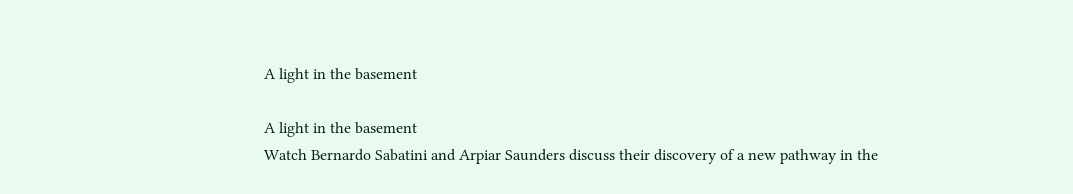A light in the basement

A light in the basement
Watch Bernardo Sabatini and Arpiar Saunders discuss their discovery of a new pathway in the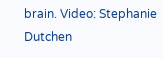brain. Video: Stephanie Dutchen